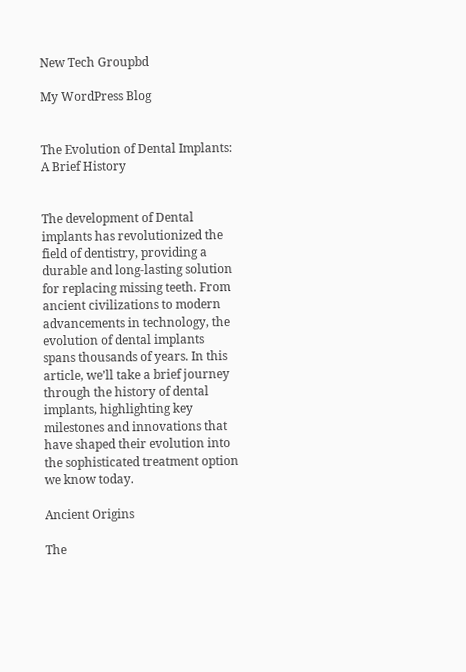New Tech Groupbd

My WordPress Blog


The Evolution of Dental Implants: A Brief History


The development of Dental implants has revolutionized the field of dentistry, providing a durable and long-lasting solution for replacing missing teeth. From ancient civilizations to modern advancements in technology, the evolution of dental implants spans thousands of years. In this article, we’ll take a brief journey through the history of dental implants, highlighting key milestones and innovations that have shaped their evolution into the sophisticated treatment option we know today.

Ancient Origins

The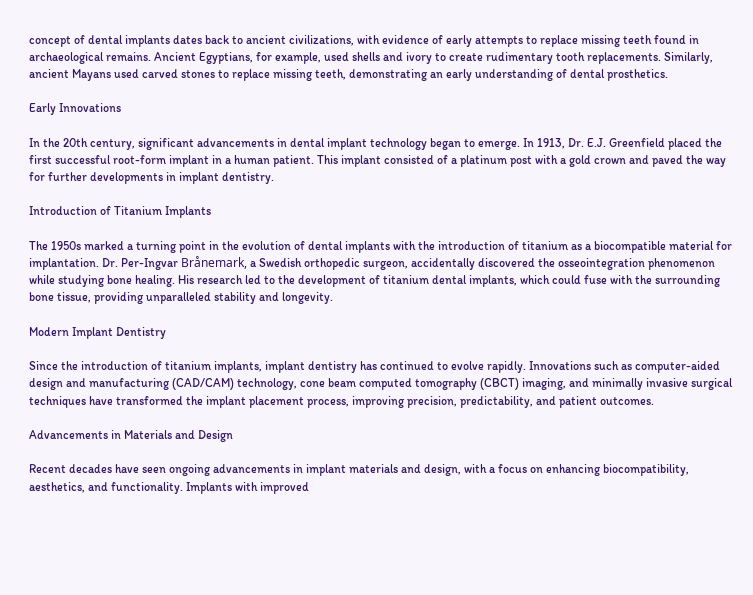concept of dental implants dates back to ancient civilizations, with evidence of early attempts to replace missing teeth found in archaeological remains. Ancient Egyptians, for example, used shells and ivory to create rudimentary tooth replacements. Similarly, ancient Mayans used carved stones to replace missing teeth, demonstrating an early understanding of dental prosthetics.

Early Innovations

In the 20th century, significant advancements in dental implant technology began to emerge. In 1913, Dr. E.J. Greenfield placed the first successful root-form implant in a human patient. This implant consisted of a platinum post with a gold crown and paved the way for further developments in implant dentistry.

Introduction of Titanium Implants

The 1950s marked a turning point in the evolution of dental implants with the introduction of titanium as a biocompatible material for implantation. Dr. Per-Ingvar Brånemark, a Swedish orthopedic surgeon, accidentally discovered the osseointegration phenomenon while studying bone healing. His research led to the development of titanium dental implants, which could fuse with the surrounding bone tissue, providing unparalleled stability and longevity.

Modern Implant Dentistry

Since the introduction of titanium implants, implant dentistry has continued to evolve rapidly. Innovations such as computer-aided design and manufacturing (CAD/CAM) technology, cone beam computed tomography (CBCT) imaging, and minimally invasive surgical techniques have transformed the implant placement process, improving precision, predictability, and patient outcomes.

Advancements in Materials and Design

Recent decades have seen ongoing advancements in implant materials and design, with a focus on enhancing biocompatibility, aesthetics, and functionality. Implants with improved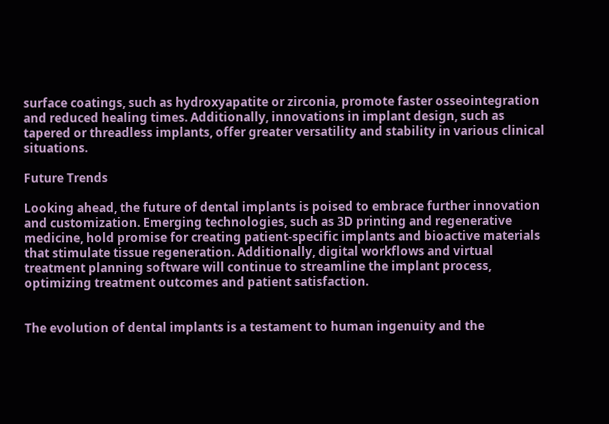surface coatings, such as hydroxyapatite or zirconia, promote faster osseointegration and reduced healing times. Additionally, innovations in implant design, such as tapered or threadless implants, offer greater versatility and stability in various clinical situations.

Future Trends

Looking ahead, the future of dental implants is poised to embrace further innovation and customization. Emerging technologies, such as 3D printing and regenerative medicine, hold promise for creating patient-specific implants and bioactive materials that stimulate tissue regeneration. Additionally, digital workflows and virtual treatment planning software will continue to streamline the implant process, optimizing treatment outcomes and patient satisfaction.


The evolution of dental implants is a testament to human ingenuity and the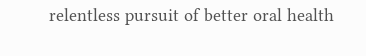relentless pursuit of better oral health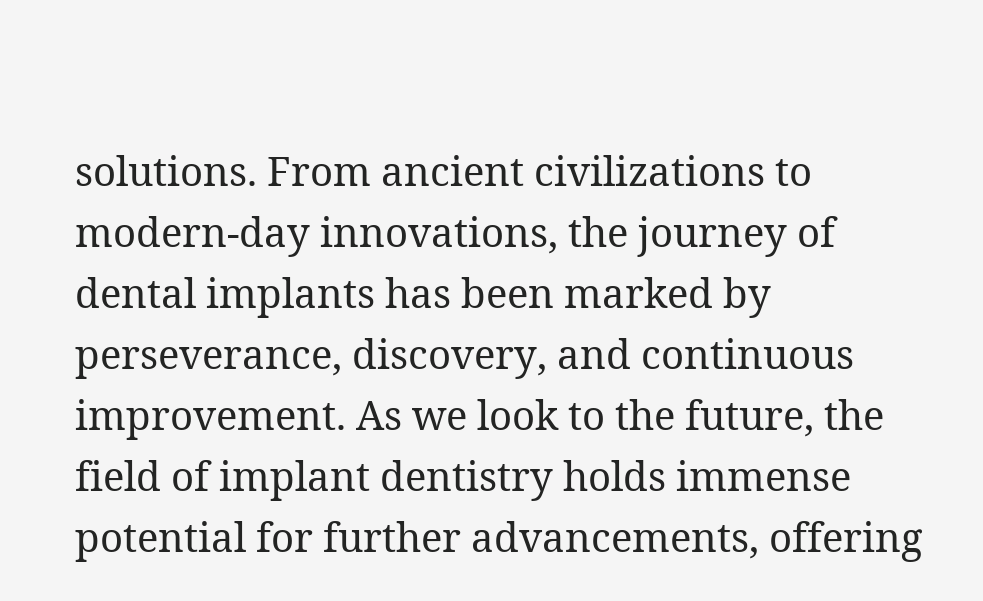solutions. From ancient civilizations to modern-day innovations, the journey of dental implants has been marked by perseverance, discovery, and continuous improvement. As we look to the future, the field of implant dentistry holds immense potential for further advancements, offering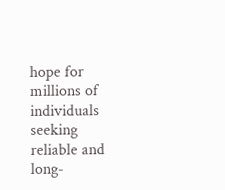hope for millions of individuals seeking reliable and long-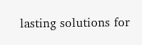lasting solutions for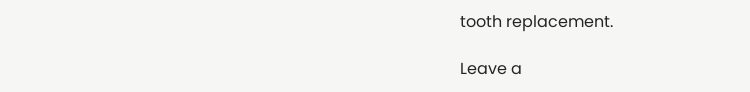tooth replacement.

Leave a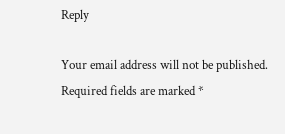Reply

Your email address will not be published. Required fields are marked *